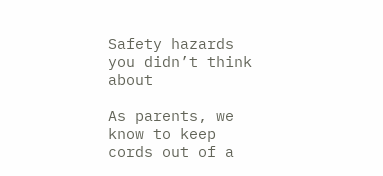Safety hazards you didn’t think about

As parents, we know to keep cords out of a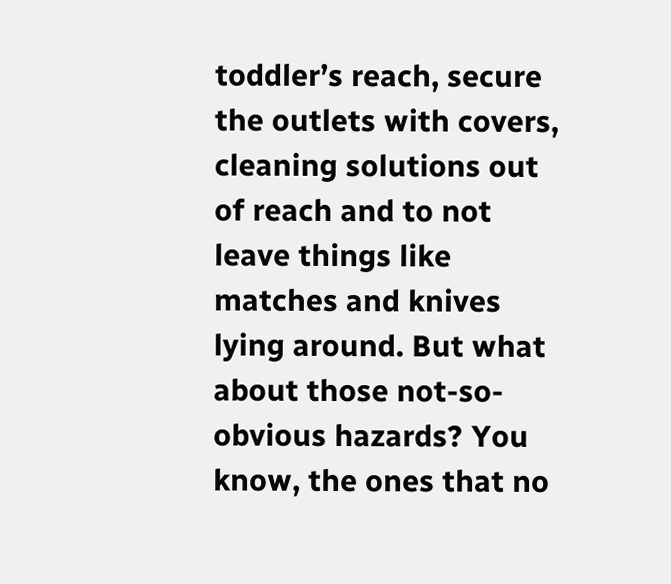toddler’s reach, secure the outlets with covers, cleaning solutions out of reach and to not leave things like matches and knives lying around. But what about those not-so-obvious hazards? You know, the ones that no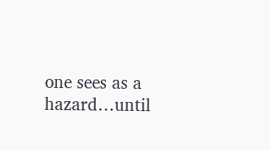one sees as a hazard…until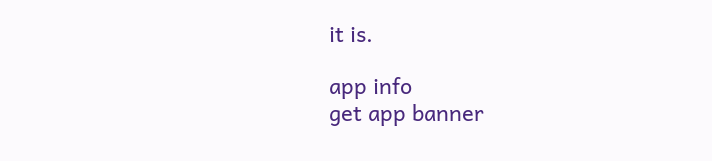it is.

app info
get app banner